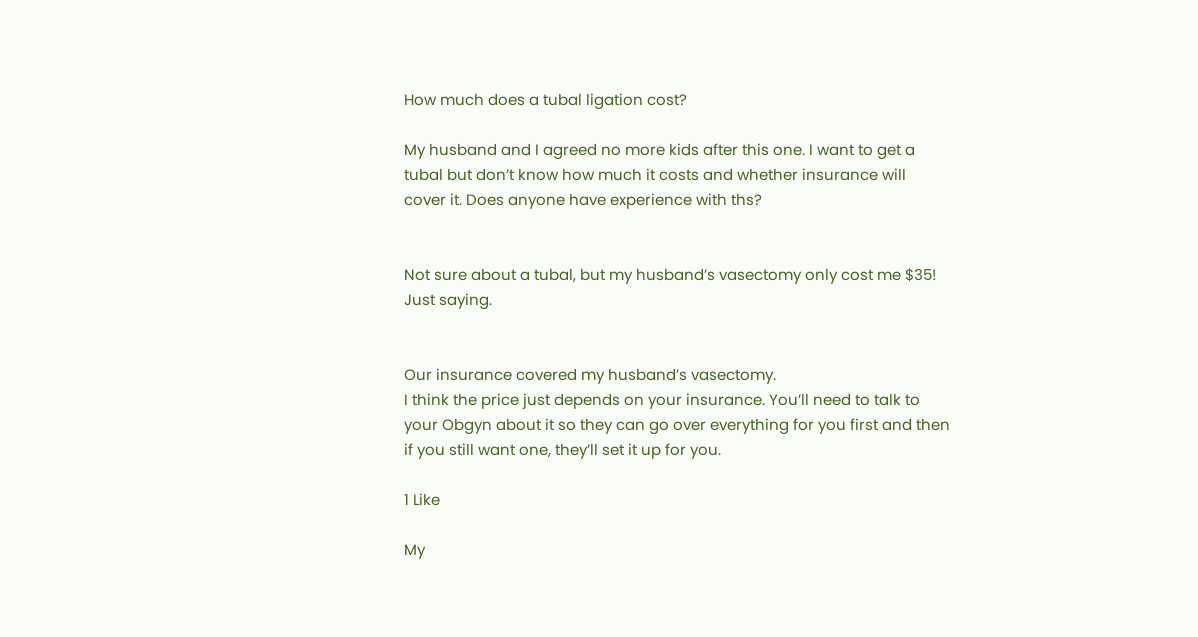How much does a tubal ligation cost?

My husband and I agreed no more kids after this one. I want to get a tubal but don’t know how much it costs and whether insurance will cover it. Does anyone have experience with ths?


Not sure about a tubal, but my husband’s vasectomy only cost me $35! Just saying.


Our insurance covered my husband’s vasectomy.
I think the price just depends on your insurance. You’ll need to talk to your Obgyn about it so they can go over everything for you first and then if you still want one, they’ll set it up for you.

1 Like

My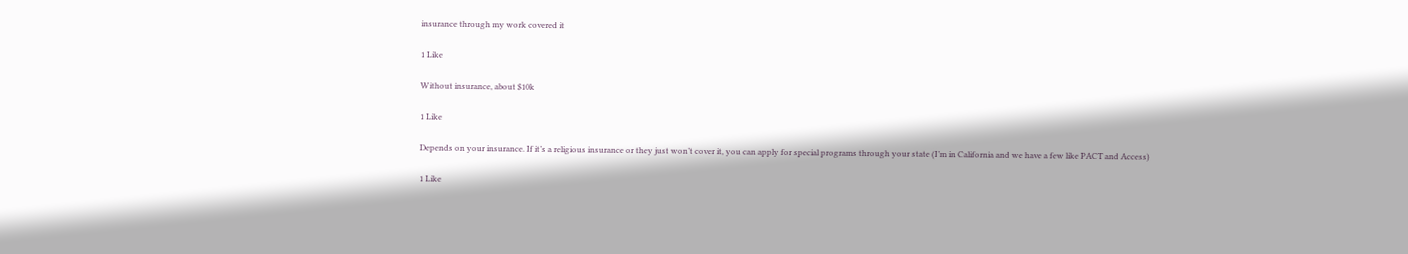insurance through my work covered it

1 Like

Without insurance, about $10k

1 Like

Depends on your insurance. If it’s a religious insurance or they just won’t cover it, you can apply for special programs through your state (I’m in California and we have a few like PACT and Access)

1 Like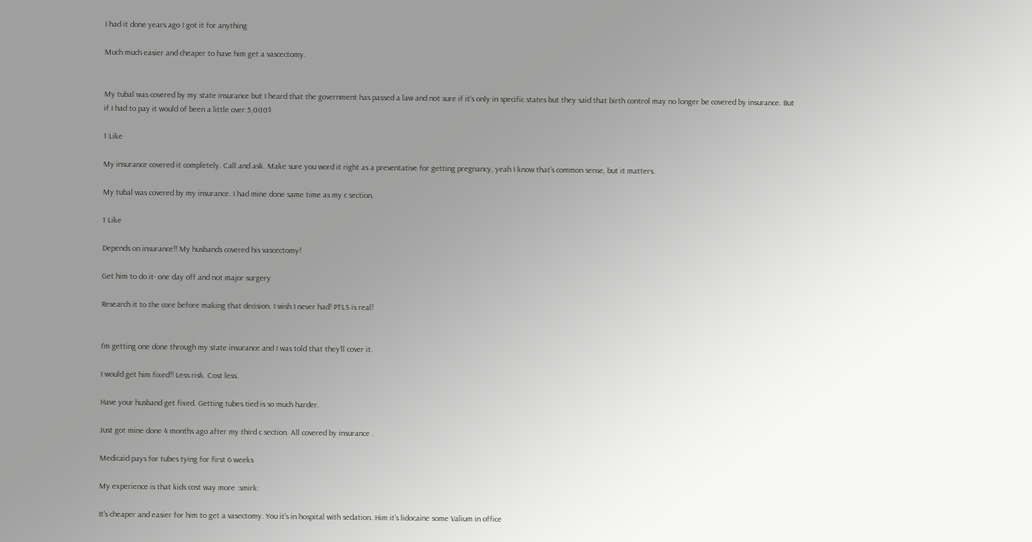I had it done years ago I got it for anything

Much much easier and cheaper to have him get a vascectomy.


My tubal was covered by my state insurance but I heard that the government has passed a law and not sure if it’s only in specific states but they said that birth control may no longer be covered by insurance. But if I had to pay it would of been a little over 5,000$

1 Like

My insurance covered it completely. Call and ask. Make sure you word it right as a preventative for getting pregnancy, yeah I know that’s common sense, but it matters.

My tubal was covered by my insurance. I had mine done same time as my c section.

1 Like

Depends on insurance!! My husbands covered his vascectomy!

Get him to do it- one day off and not major surgery

Research it to the core before making that decision. I wish I never had! PTLS is real!


I’m getting one done through my state insurance and I was told that they’ll cover it.

I would get him fixed!! Less risk. Cost less.

Have your husband get fixed. Getting tubes tied is so much harder.

Just got mine done 4 months ago after my third c section. All covered by insurance .

Medicaid pays for tubes tying for first 6 weeks

My experience is that kids cost way more :smirk:

It’s cheaper and easier for him to get a vasectomy. You it’s in hospital with sedation. Him it’s lidocaine some Valium in office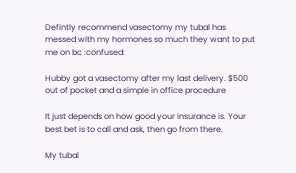Defintly recommend vasectomy my tubal has messed with my hormones so much they want to put me on bc :confused:

Hubby got a vasectomy after my last delivery. $500 out of pocket and a simple in office procedure

It just depends on how good your insurance is. Your best bet is to call and ask, then go from there.

My tubal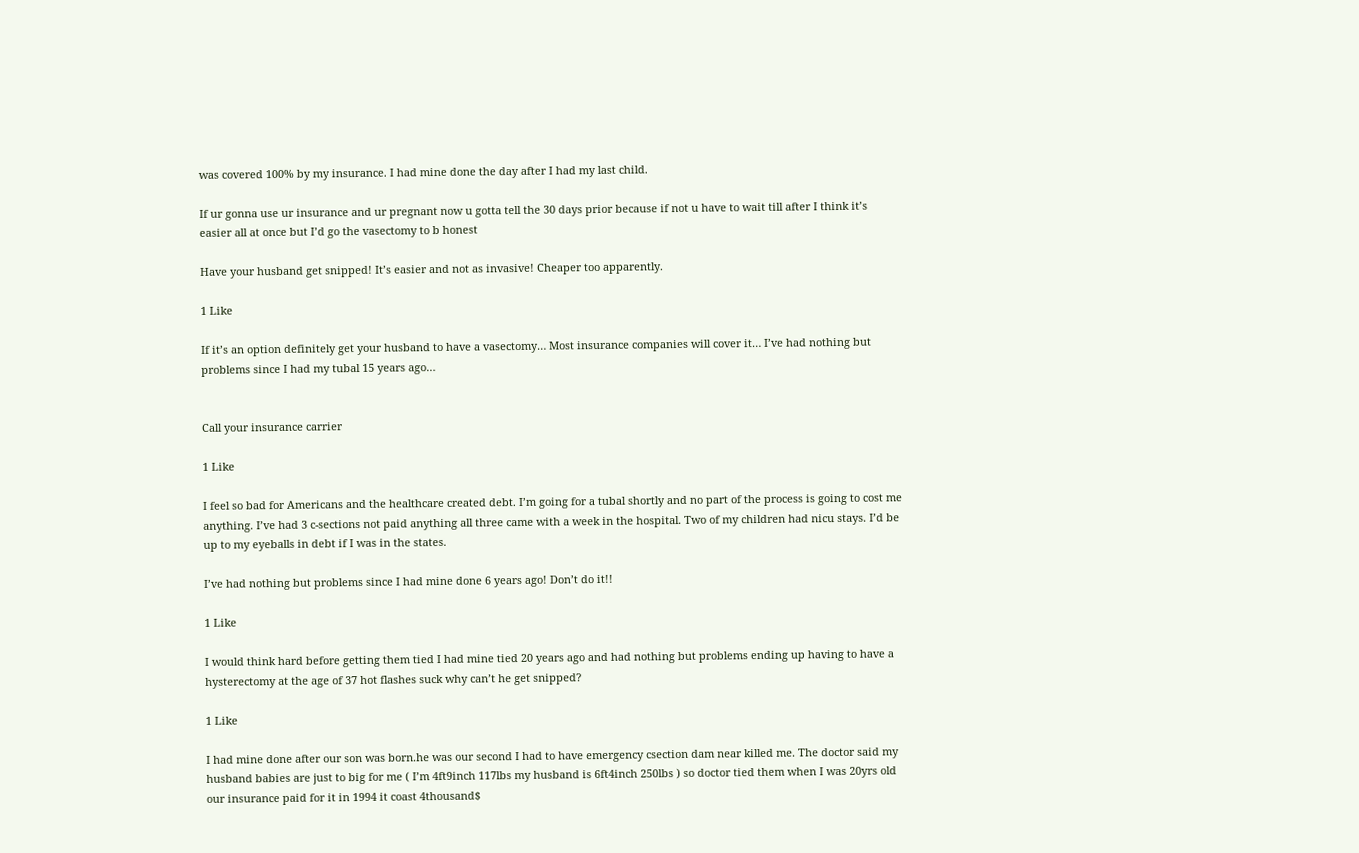was covered 100% by my insurance. I had mine done the day after I had my last child.

If ur gonna use ur insurance and ur pregnant now u gotta tell the 30 days prior because if not u have to wait till after I think it’s easier all at once but I’d go the vasectomy to b honest

Have your husband get snipped! It’s easier and not as invasive! Cheaper too apparently.

1 Like

If it’s an option definitely get your husband to have a vasectomy… Most insurance companies will cover it… I’ve had nothing but problems since I had my tubal 15 years ago…


Call your insurance carrier

1 Like

I feel so bad for Americans and the healthcare created debt. I’m going for a tubal shortly and no part of the process is going to cost me anything. I’ve had 3 c-sections not paid anything all three came with a week in the hospital. Two of my children had nicu stays. I’d be up to my eyeballs in debt if I was in the states.

I’ve had nothing but problems since I had mine done 6 years ago! Don’t do it!!

1 Like

I would think hard before getting them tied I had mine tied 20 years ago and had nothing but problems ending up having to have a hysterectomy at the age of 37 hot flashes suck why can’t he get snipped?

1 Like

I had mine done after our son was born.he was our second I had to have emergency csection dam near killed me. The doctor said my husband babies are just to big for me ( I’m 4ft9inch 117lbs my husband is 6ft4inch 250lbs ) so doctor tied them when I was 20yrs old our insurance paid for it in 1994 it coast 4thousand$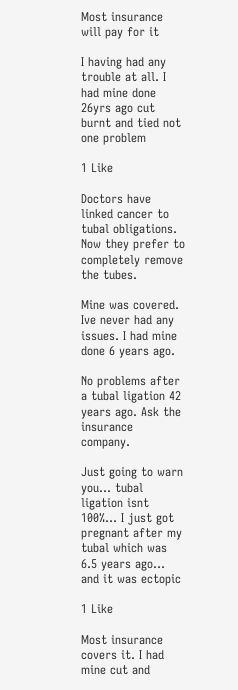Most insurance will pay for it

I having had any trouble at all. I had mine done 26yrs ago cut burnt and tied not one problem

1 Like

Doctors have linked cancer to tubal obligations. Now they prefer to completely remove the tubes.

Mine was covered. Ive never had any issues. I had mine done 6 years ago.

No problems after a tubal ligation 42 years ago. Ask the insurance company.

Just going to warn you… tubal ligation isnt 100%… I just got pregnant after my tubal which was 6.5 years ago… and it was ectopic

1 Like

Most insurance covers it. I had mine cut and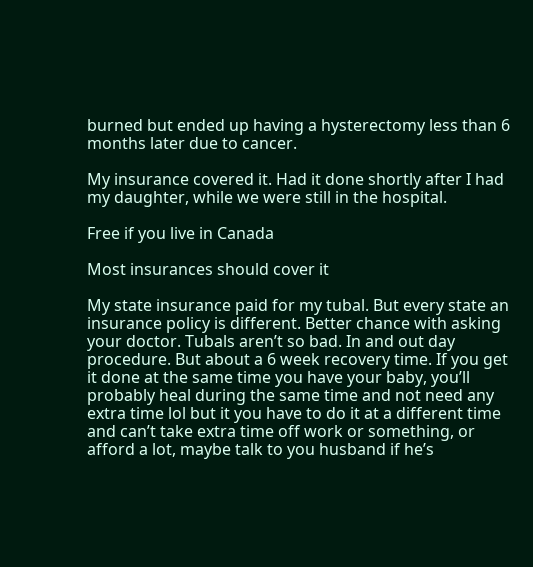burned but ended up having a hysterectomy less than 6 months later due to cancer.

My insurance covered it. Had it done shortly after I had my daughter, while we were still in the hospital.

Free if you live in Canada

Most insurances should cover it

My state insurance paid for my tubal. But every state an insurance policy is different. Better chance with asking your doctor. Tubals aren’t so bad. In and out day procedure. But about a 6 week recovery time. If you get it done at the same time you have your baby, you’ll probably heal during the same time and not need any extra time lol but it you have to do it at a different time and can’t take extra time off work or something, or afford a lot, maybe talk to you husband if he’s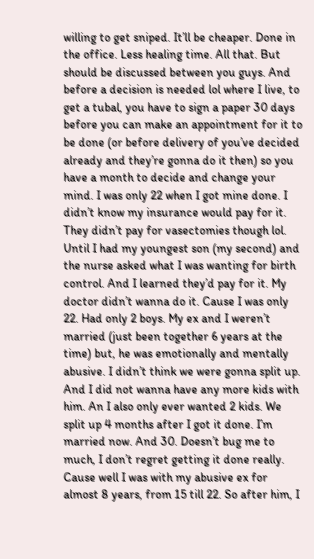willing to get sniped. It’ll be cheaper. Done in the office. Less healing time. All that. But should be discussed between you guys. And before a decision is needed lol where I live, to get a tubal, you have to sign a paper 30 days before you can make an appointment for it to be done (or before delivery of you’ve decided already and they’re gonna do it then) so you have a month to decide and change your mind. I was only 22 when I got mine done. I didn’t know my insurance would pay for it. They didn’t pay for vasectomies though lol. Until I had my youngest son (my second) and the nurse asked what I was wanting for birth control. And I learned they’d pay for it. My doctor didn’t wanna do it. Cause I was only 22. Had only 2 boys. My ex and I weren’t married (just been together 6 years at the time) but, he was emotionally and mentally abusive. I didn’t think we were gonna split up. And I did not wanna have any more kids with him. An I also only ever wanted 2 kids. We split up 4 months after I got it done. I’m married now. And 30. Doesn’t bug me to much, I don’t regret getting it done really. Cause well I was with my abusive ex for almost 8 years, from 15 till 22. So after him, I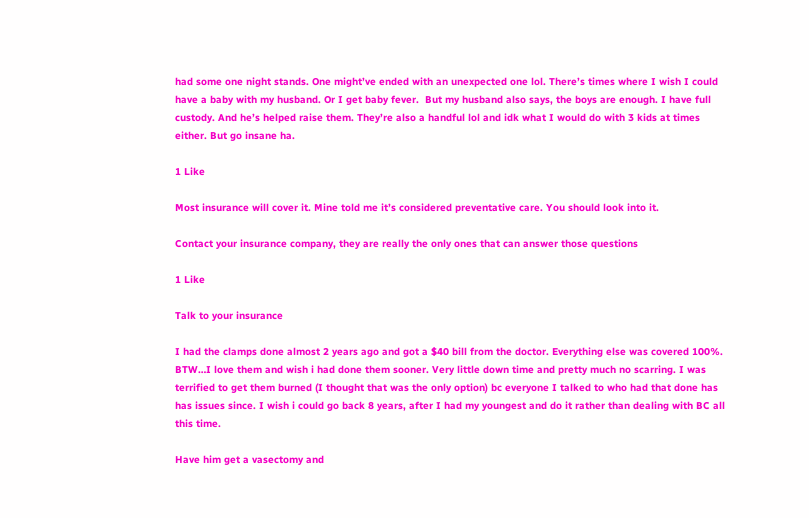had some one night stands. One might’ve ended with an unexpected one lol. There’s times where I wish I could have a baby with my husband. Or I get baby fever.  But my husband also says, the boys are enough. I have full custody. And he’s helped raise them. They’re also a handful lol and idk what I would do with 3 kids at times either. But go insane ha.

1 Like

Most insurance will cover it. Mine told me it’s considered preventative care. You should look into it.

Contact your insurance company, they are really the only ones that can answer those questions

1 Like

Talk to your insurance

I had the clamps done almost 2 years ago and got a $40 bill from the doctor. Everything else was covered 100%. BTW…I love them and wish i had done them sooner. Very little down time and pretty much no scarring. I was terrified to get them burned (I thought that was the only option) bc everyone I talked to who had that done has has issues since. I wish i could go back 8 years, after I had my youngest and do it rather than dealing with BC all this time.

Have him get a vasectomy and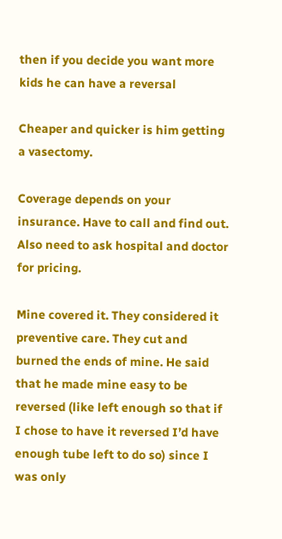then if you decide you want more kids he can have a reversal

Cheaper and quicker is him getting a vasectomy.

Coverage depends on your insurance. Have to call and find out. Also need to ask hospital and doctor for pricing.

Mine covered it. They considered it preventive care. They cut and burned the ends of mine. He said that he made mine easy to be reversed (like left enough so that if I chose to have it reversed I’d have enough tube left to do so) since I was only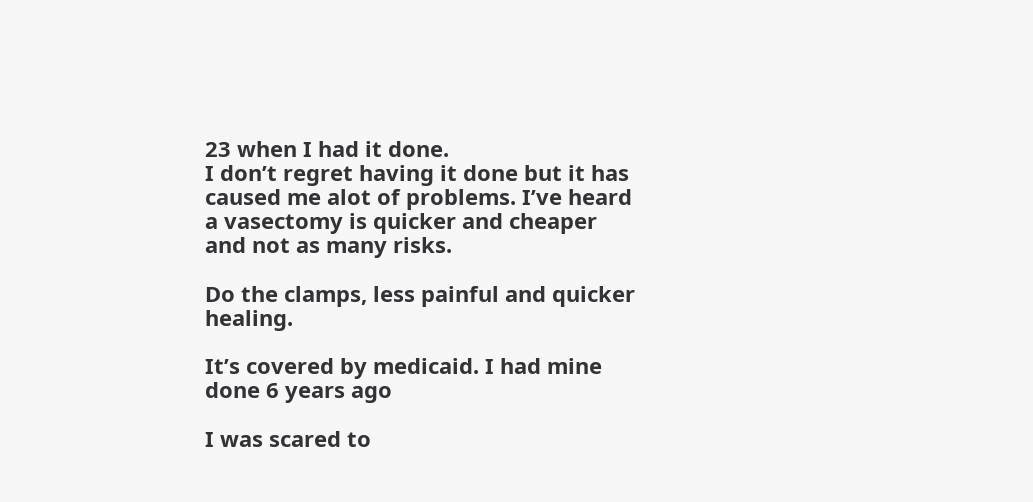23 when I had it done.
I don’t regret having it done but it has caused me alot of problems. I’ve heard a vasectomy is quicker and cheaper and not as many risks.

Do the clamps, less painful and quicker healing.

It’s covered by medicaid. I had mine done 6 years ago

I was scared to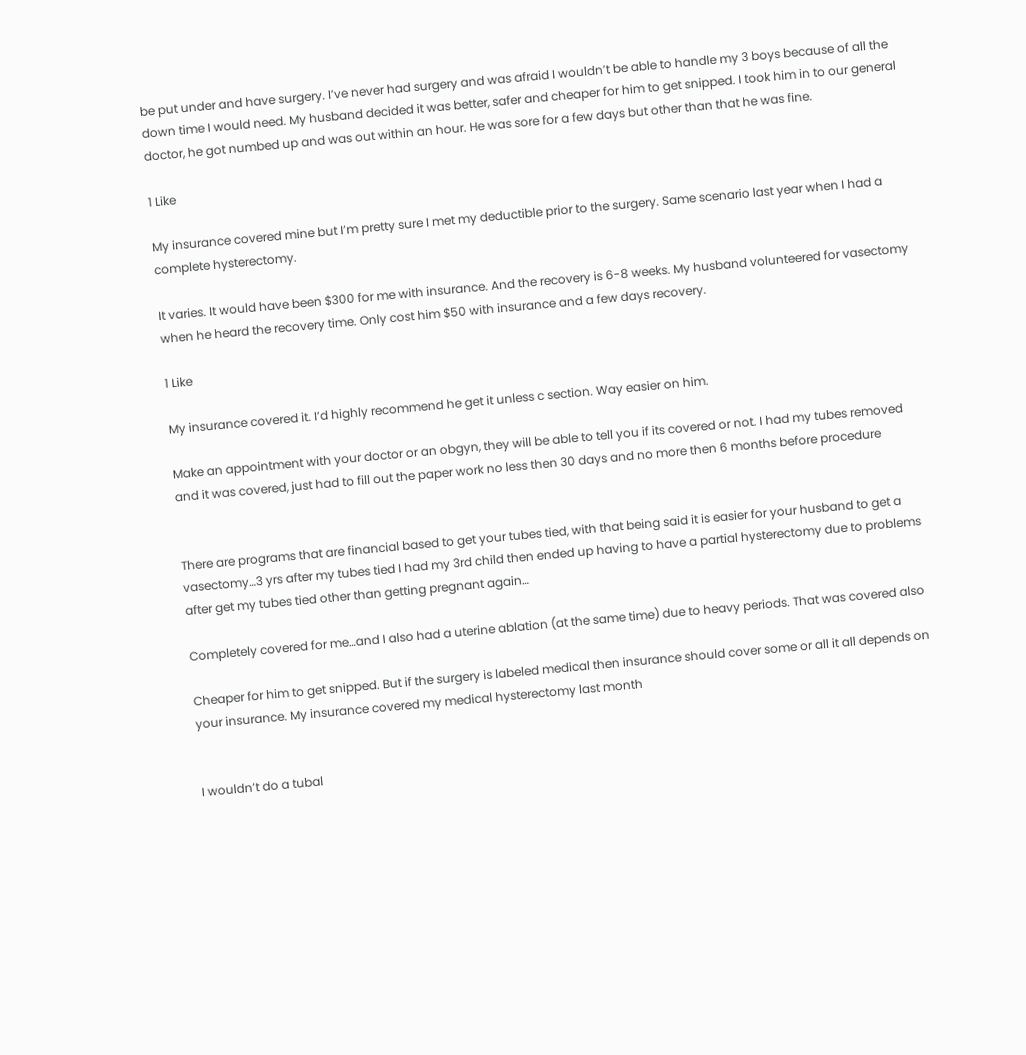be put under and have surgery. I’ve never had surgery and was afraid I wouldn’t be able to handle my 3 boys because of all the down time I would need. My husband decided it was better, safer and cheaper for him to get snipped. I took him in to our general doctor, he got numbed up and was out within an hour. He was sore for a few days but other than that he was fine.

1 Like

My insurance covered mine but I’m pretty sure I met my deductible prior to the surgery. Same scenario last year when I had a complete hysterectomy.

It varies. It would have been $300 for me with insurance. And the recovery is 6-8 weeks. My husband volunteered for vasectomy when he heard the recovery time. Only cost him $50 with insurance and a few days recovery.

1 Like

My insurance covered it. I’d highly recommend he get it unless c section. Way easier on him.

Make an appointment with your doctor or an obgyn, they will be able to tell you if its covered or not. I had my tubes removed and it was covered, just had to fill out the paper work no less then 30 days and no more then 6 months before procedure


There are programs that are financial based to get your tubes tied, with that being said it is easier for your husband to get a vasectomy…3 yrs after my tubes tied I had my 3rd child then ended up having to have a partial hysterectomy due to problems after get my tubes tied other than getting pregnant again…

Completely covered for me…and I also had a uterine ablation (at the same time) due to heavy periods. That was covered also

Cheaper for him to get snipped. But if the surgery is labeled medical then insurance should cover some or all it all depends on your insurance. My insurance covered my medical hysterectomy last month


I wouldn’t do a tubal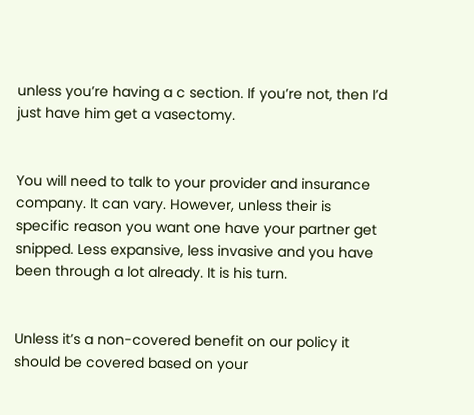unless you’re having a c section. If you’re not, then I’d just have him get a vasectomy.


You will need to talk to your provider and insurance company. It can vary. However, unless their is specific reason you want one have your partner get snipped. Less expansive, less invasive and you have been through a lot already. It is his turn.


Unless it’s a non-covered benefit on our policy it should be covered based on your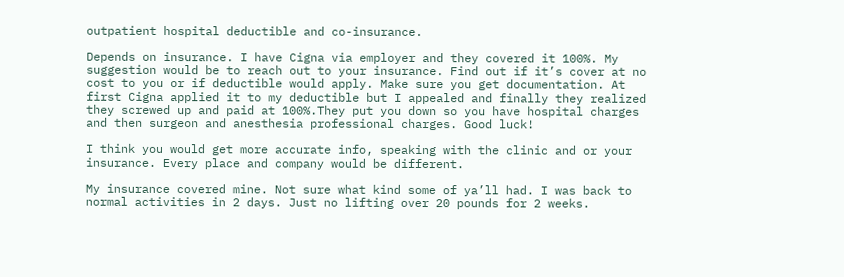outpatient hospital deductible and co-insurance.

Depends on insurance. I have Cigna via employer and they covered it 100%. My suggestion would be to reach out to your insurance. Find out if it’s cover at no cost to you or if deductible would apply. Make sure you get documentation. At first Cigna applied it to my deductible but I appealed and finally they realized they screwed up and paid at 100%.They put you down so you have hospital charges and then surgeon and anesthesia professional charges. Good luck!

I think you would get more accurate info, speaking with the clinic and or your insurance. Every place and company would be different.

My insurance covered mine. Not sure what kind some of ya’ll had. I was back to normal activities in 2 days. Just no lifting over 20 pounds for 2 weeks.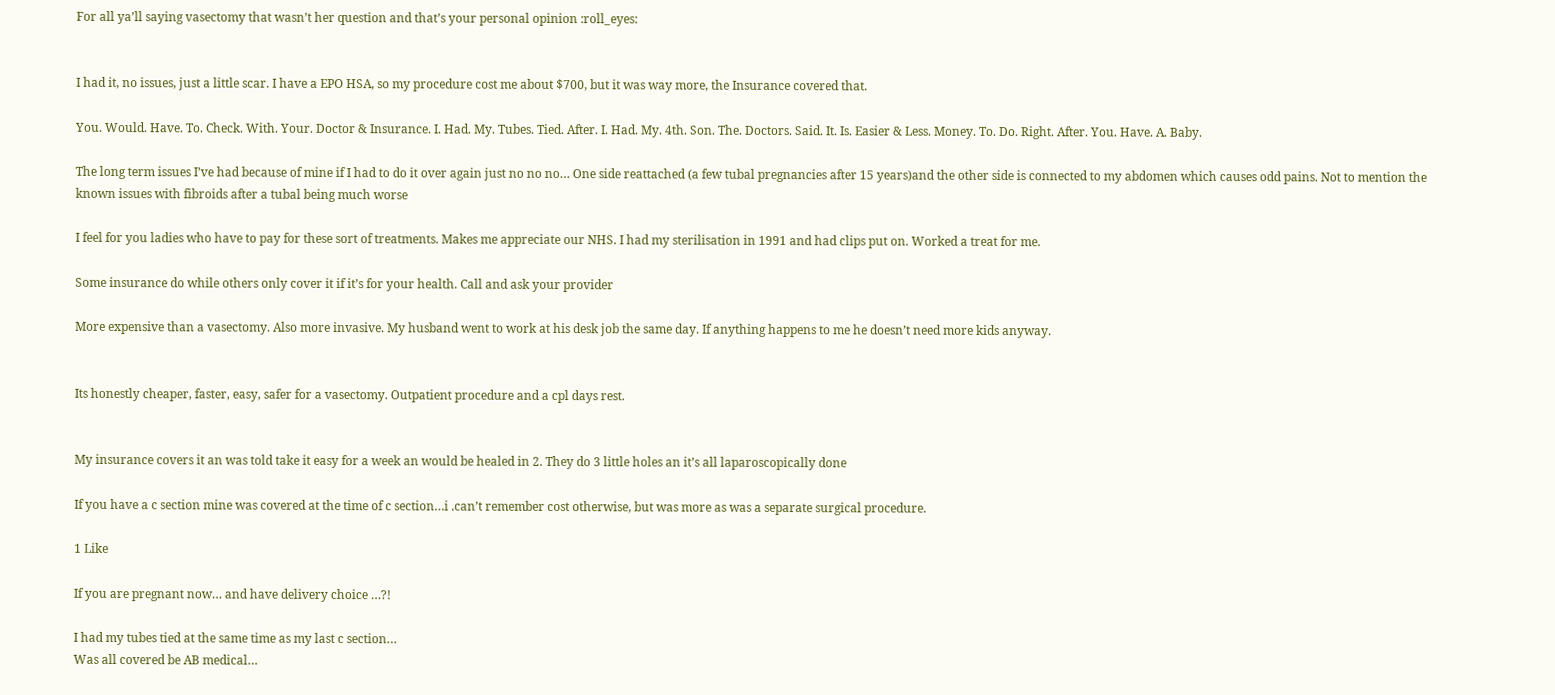For all ya’ll saying vasectomy that wasn’t her question and that’s your personal opinion :roll_eyes:


I had it, no issues, just a little scar. I have a EPO HSA, so my procedure cost me about $700, but it was way more, the Insurance covered that.

You. Would. Have. To. Check. With. Your. Doctor & Insurance. I. Had. My. Tubes. Tied. After. I. Had. My. 4th. Son. The. Doctors. Said. It. Is. Easier & Less. Money. To. Do. Right. After. You. Have. A. Baby.

The long term issues I’ve had because of mine if I had to do it over again just no no no… One side reattached (a few tubal pregnancies after 15 years)and the other side is connected to my abdomen which causes odd pains. Not to mention the known issues with fibroids after a tubal being much worse

I feel for you ladies who have to pay for these sort of treatments. Makes me appreciate our NHS. I had my sterilisation in 1991 and had clips put on. Worked a treat for me.

Some insurance do while others only cover it if it’s for your health. Call and ask your provider

More expensive than a vasectomy. Also more invasive. My husband went to work at his desk job the same day. If anything happens to me he doesn’t need more kids anyway.


Its honestly cheaper, faster, easy, safer for a vasectomy. Outpatient procedure and a cpl days rest.


My insurance covers it an was told take it easy for a week an would be healed in 2. They do 3 little holes an it’s all laparoscopically done

If you have a c section mine was covered at the time of c section…i .can’t remember cost otherwise, but was more as was a separate surgical procedure.

1 Like

If you are pregnant now… and have delivery choice …?!

I had my tubes tied at the same time as my last c section…
Was all covered be AB medical…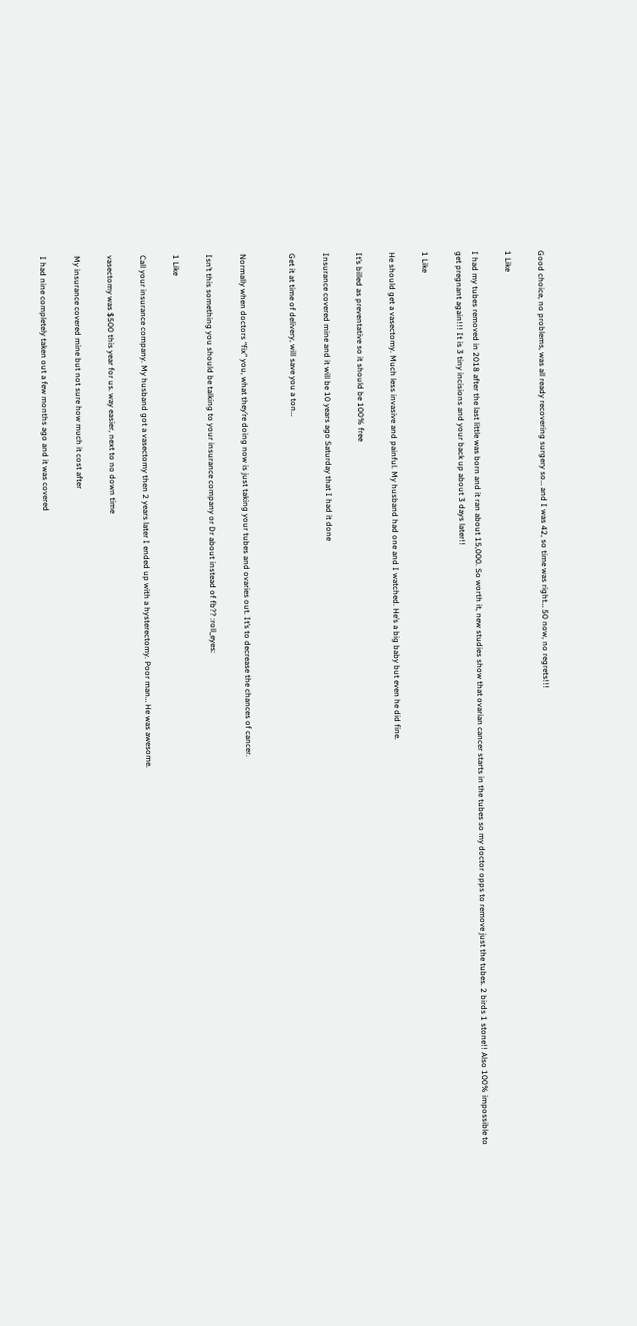Good choice, no problems, was all ready recovering surgery so… and I was 42, so time was right… 50 now, no regrets!!!

1 Like

I had my tubes removed in 2018 after the last little was born and it ran about 15,000. So worth it, new studies show that ovarian cancer starts in the tubes so my doctor opps to remove just the tubes. 2 birds 1 stone!! Also 100% impossible to get pregnant again!!! It is 3 tiny incisions and your back up about 3 days later!!

1 Like

He should get a vasectomy. Much less invasive and painful. My husband had one and I watched. He’s a big baby but even he did fine.

It’s billed as preventative so it should be 100% free

Insurance covered mine and it will be 10 years ago Saturday that I had it done

Get it at time of delivery, will save you a ton…


Normally when doctors “fix” you, what they’re doing now is just taking your tubes and ovaries out. It’s to decrease the chances of cancer.

Isn’t this something you should be talking to your insurance company or Dr about instead of fb?? :roll_eyes:

1 Like

Call your insurance company. My husband got a vasectomy then 2 years later I ended up with a hysterectomy. Poor man… He was awesome.

vasectomy was $500 this year for us. way easier, next to no down time

My insurance covered mine but not sure how much it cost after

I had nine completely taken out a few months ago and it was covered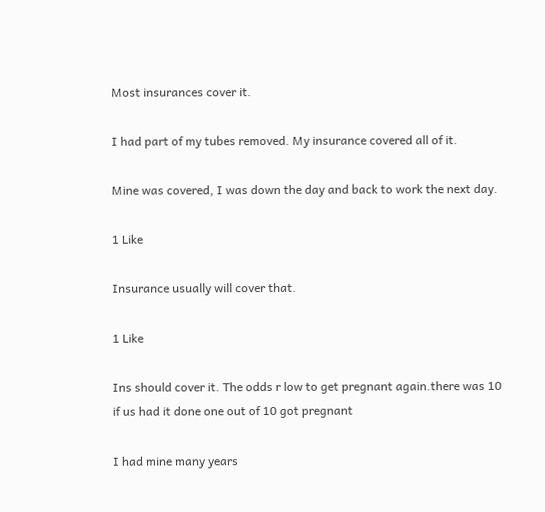Most insurances cover it.

I had part of my tubes removed. My insurance covered all of it.

Mine was covered, I was down the day and back to work the next day.

1 Like

Insurance usually will cover that.

1 Like

Ins should cover it. The odds r low to get pregnant again.there was 10 if us had it done one out of 10 got pregnant

I had mine many years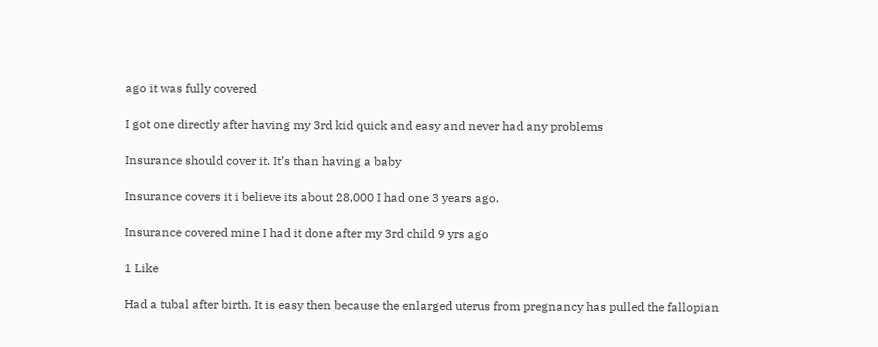ago it was fully covered

I got one directly after having my 3rd kid quick and easy and never had any problems

Insurance should cover it. It’s than having a baby

Insurance covers it i believe its about 28,000 I had one 3 years ago.

Insurance covered mine I had it done after my 3rd child 9 yrs ago

1 Like

Had a tubal after birth. It is easy then because the enlarged uterus from pregnancy has pulled the fallopian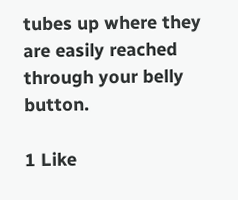tubes up where they are easily reached through your belly button.

1 Like